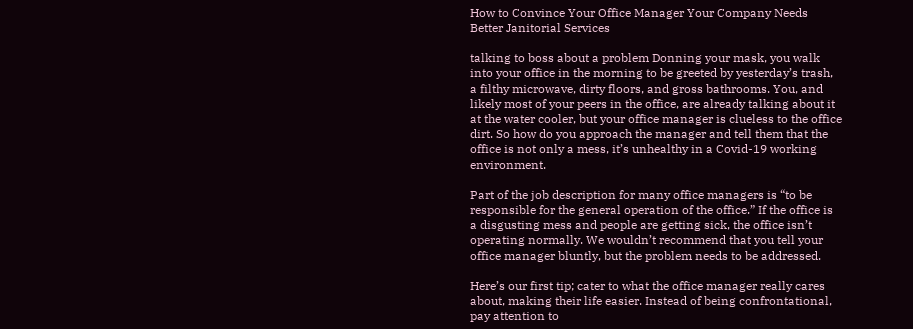How to Convince Your Office Manager Your Company Needs Better Janitorial Services

talking to boss about a problem Donning your mask, you walk into your office in the morning to be greeted by yesterday’s trash, a filthy microwave, dirty floors, and gross bathrooms. You, and likely most of your peers in the office, are already talking about it at the water cooler, but your office manager is clueless to the office dirt. So how do you approach the manager and tell them that the office is not only a mess, it’s unhealthy in a Covid-19 working environment.

Part of the job description for many office managers is “to be responsible for the general operation of the office.” If the office is a disgusting mess and people are getting sick, the office isn’t operating normally. We wouldn’t recommend that you tell your office manager bluntly, but the problem needs to be addressed.

Here’s our first tip; cater to what the office manager really cares about, making their life easier. Instead of being confrontational, pay attention to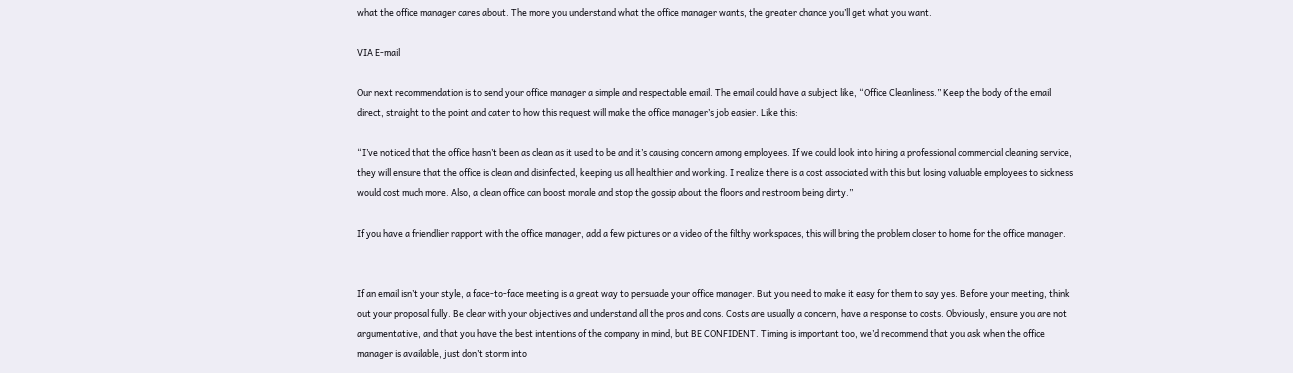what the office manager cares about. The more you understand what the office manager wants, the greater chance you’ll get what you want.

VIA E-mail

Our next recommendation is to send your office manager a simple and respectable email. The email could have a subject like, “Office Cleanliness.” Keep the body of the email direct, straight to the point and cater to how this request will make the office manager’s job easier. Like this:

“I’ve noticed that the office hasn’t been as clean as it used to be and it’s causing concern among employees. If we could look into hiring a professional commercial cleaning service, they will ensure that the office is clean and disinfected, keeping us all healthier and working. I realize there is a cost associated with this but losing valuable employees to sickness would cost much more. Also, a clean office can boost morale and stop the gossip about the floors and restroom being dirty.”

If you have a friendlier rapport with the office manager, add a few pictures or a video of the filthy workspaces, this will bring the problem closer to home for the office manager.


If an email isn’t your style, a face-to-face meeting is a great way to persuade your office manager. But you need to make it easy for them to say yes. Before your meeting, think out your proposal fully. Be clear with your objectives and understand all the pros and cons. Costs are usually a concern, have a response to costs. Obviously, ensure you are not argumentative, and that you have the best intentions of the company in mind, but BE CONFIDENT. Timing is important too, we’d recommend that you ask when the office manager is available, just don’t storm into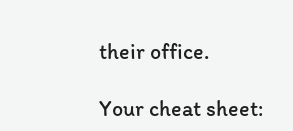their office.

Your cheat sheet: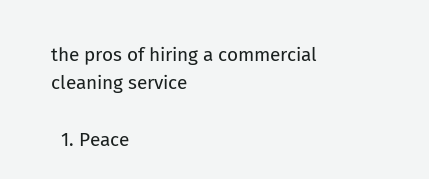the pros of hiring a commercial cleaning service

  1. Peace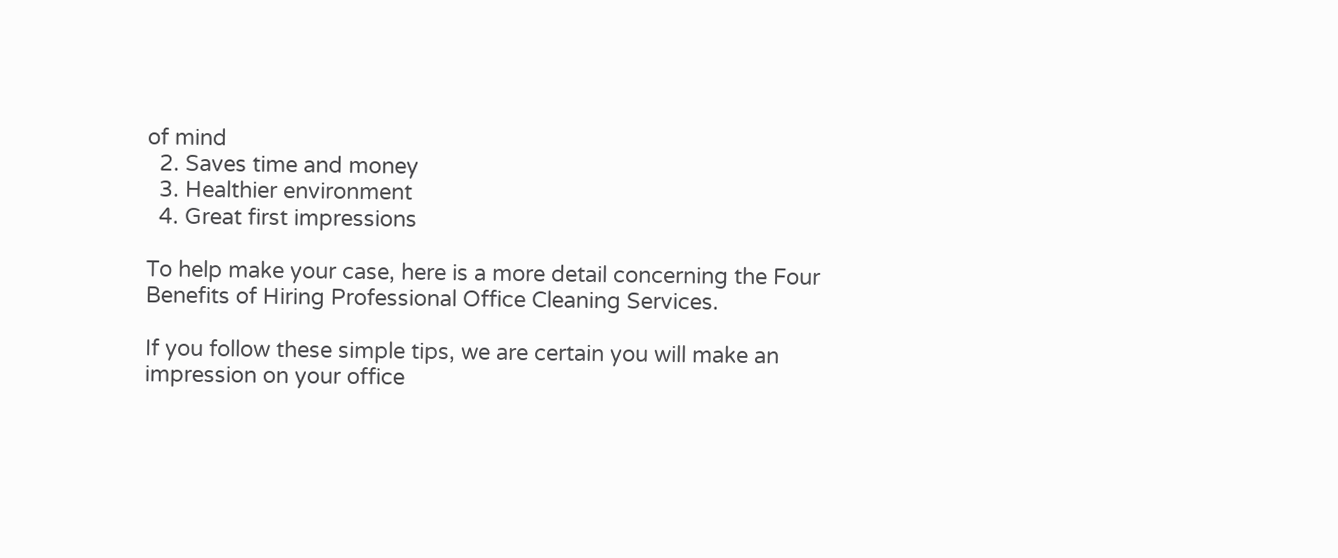of mind
  2. Saves time and money
  3. Healthier environment
  4. Great first impressions

To help make your case, here is a more detail concerning the Four Benefits of Hiring Professional Office Cleaning Services.

If you follow these simple tips, we are certain you will make an impression on your office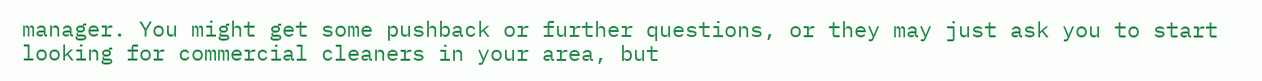manager. You might get some pushback or further questions, or they may just ask you to start looking for commercial cleaners in your area, but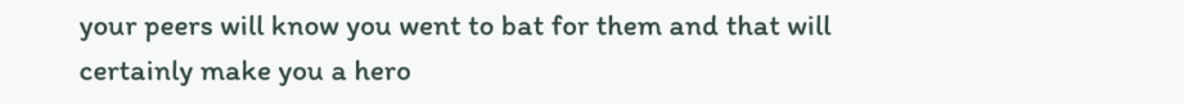your peers will know you went to bat for them and that will certainly make you a hero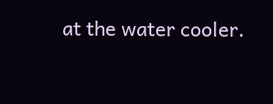at the water cooler.